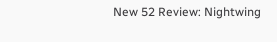New 52 Review: Nightwing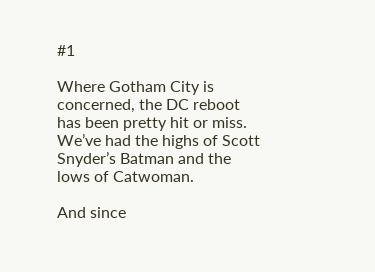#1

Where Gotham City is concerned, the DC reboot has been pretty hit or miss. We’ve had the highs of Scott Snyder’s Batman and the lows of Catwoman.

And since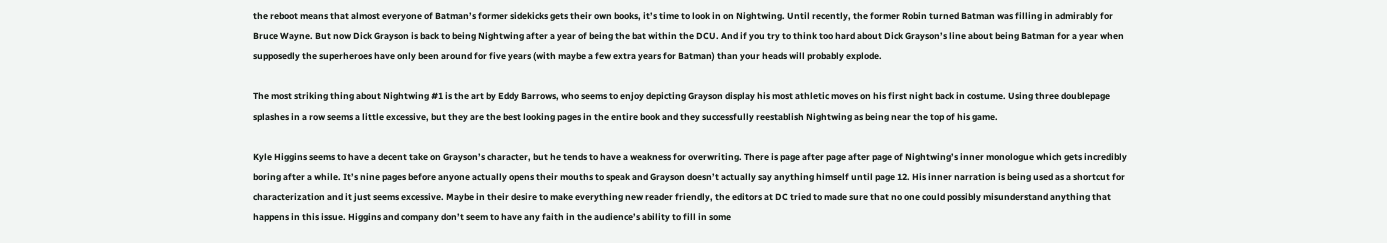the reboot means that almost everyone of Batman’s former sidekicks gets their own books, it’s time to look in on Nightwing. Until recently, the former Robin turned Batman was filling in admirably for Bruce Wayne. But now Dick Grayson is back to being Nightwing after a year of being the bat within the DCU. And if you try to think too hard about Dick Grayson’s line about being Batman for a year when supposedly the superheroes have only been around for five years (with maybe a few extra years for Batman) than your heads will probably explode.

The most striking thing about Nightwing #1 is the art by Eddy Barrows, who seems to enjoy depicting Grayson display his most athletic moves on his first night back in costume. Using three doublepage splashes in a row seems a little excessive, but they are the best looking pages in the entire book and they successfully reestablish Nightwing as being near the top of his game.

Kyle Higgins seems to have a decent take on Grayson’s character, but he tends to have a weakness for overwriting. There is page after page after page of Nightwing’s inner monologue which gets incredibly boring after a while. It’s nine pages before anyone actually opens their mouths to speak and Grayson doesn’t actually say anything himself until page 12. His inner narration is being used as a shortcut for characterization and it just seems excessive. Maybe in their desire to make everything new reader friendly, the editors at DC tried to made sure that no one could possibly misunderstand anything that happens in this issue. Higgins and company don’t seem to have any faith in the audience’s ability to fill in some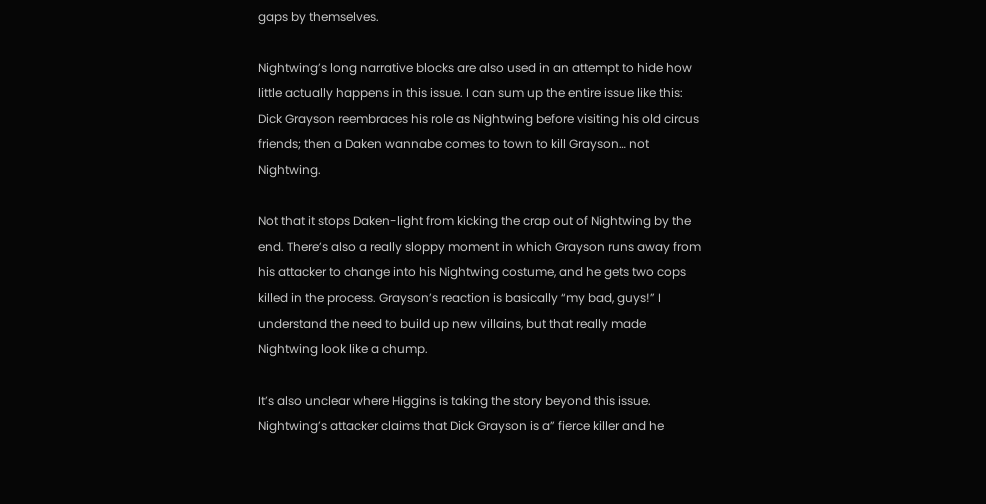gaps by themselves.

Nightwing’s long narrative blocks are also used in an attempt to hide how little actually happens in this issue. I can sum up the entire issue like this: Dick Grayson reembraces his role as Nightwing before visiting his old circus friends; then a Daken wannabe comes to town to kill Grayson… not Nightwing.

Not that it stops Daken-light from kicking the crap out of Nightwing by the end. There’s also a really sloppy moment in which Grayson runs away from his attacker to change into his Nightwing costume, and he gets two cops killed in the process. Grayson’s reaction is basically “my bad, guys!” I understand the need to build up new villains, but that really made Nightwing look like a chump.

It’s also unclear where Higgins is taking the story beyond this issue. Nightwing’s attacker claims that Dick Grayson is a” fierce killer and he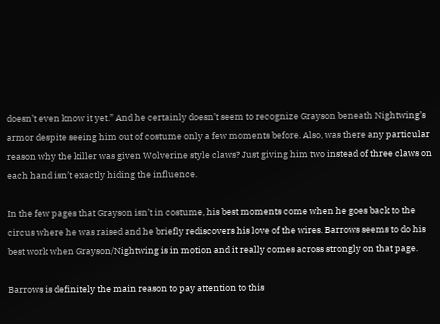doesn’t even know it yet.” And he certainly doesn’t seem to recognize Grayson beneath Nightwing’s armor despite seeing him out of costume only a few moments before. Also, was there any particular reason why the killer was given Wolverine style claws? Just giving him two instead of three claws on each hand isn’t exactly hiding the influence.

In the few pages that Grayson isn’t in costume, his best moments come when he goes back to the circus where he was raised and he briefly rediscovers his love of the wires. Barrows seems to do his best work when Grayson/Nightwing is in motion and it really comes across strongly on that page.

Barrows is definitely the main reason to pay attention to this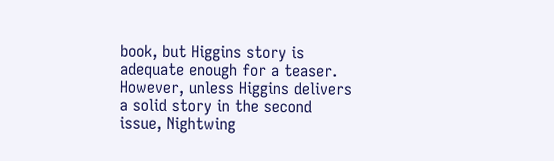book, but Higgins story is adequate enough for a teaser. However, unless Higgins delivers a solid story in the second issue, Nightwing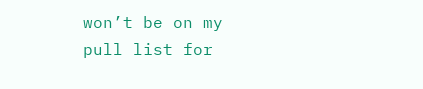won’t be on my pull list for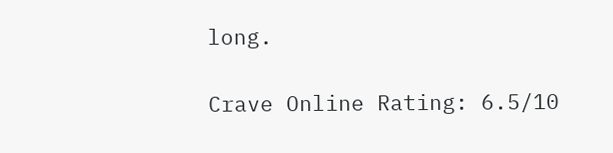long.

Crave Online Rating: 6.5/10